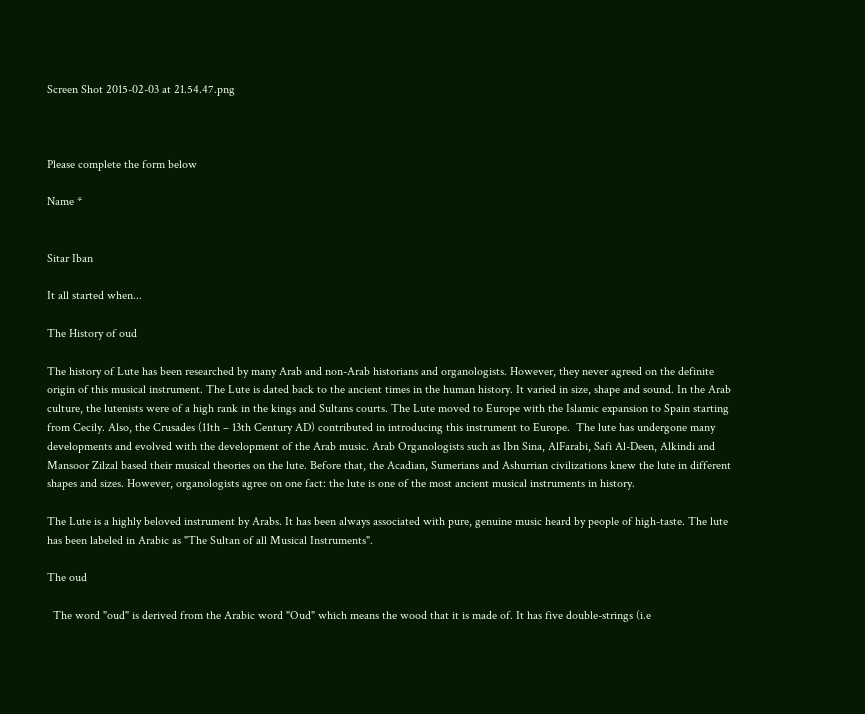Screen Shot 2015-02-03 at 21.54.47.png



Please complete the form below

Name *


Sitar Iban

It all started when...

The History of oud

The history of Lute has been researched by many Arab and non-Arab historians and organologists. However, they never agreed on the definite origin of this musical instrument. The Lute is dated back to the ancient times in the human history. It varied in size, shape and sound. In the Arab culture, the lutenists were of a high rank in the kings and Sultans courts. The Lute moved to Europe with the Islamic expansion to Spain starting from Cecily. Also, the Crusades (11th – 13th Century AD) contributed in introducing this instrument to Europe.  The lute has undergone many developments and evolved with the development of the Arab music. Arab Organologists such as Ibn Sina, AlFarabi, Safi Al-Deen, Alkindi and Mansoor Zilzal based their musical theories on the lute. Before that, the Acadian, Sumerians and Ashurrian civilizations knew the lute in different shapes and sizes. However, organologists agree on one fact: the lute is one of the most ancient musical instruments in history.

The Lute is a highly beloved instrument by Arabs. It has been always associated with pure, genuine music heard by people of high-taste. The lute has been labeled in Arabic as "The Sultan of all Musical Instruments".

The oud

  The word "oud" is derived from the Arabic word "Oud" which means the wood that it is made of. It has five double-strings (i.e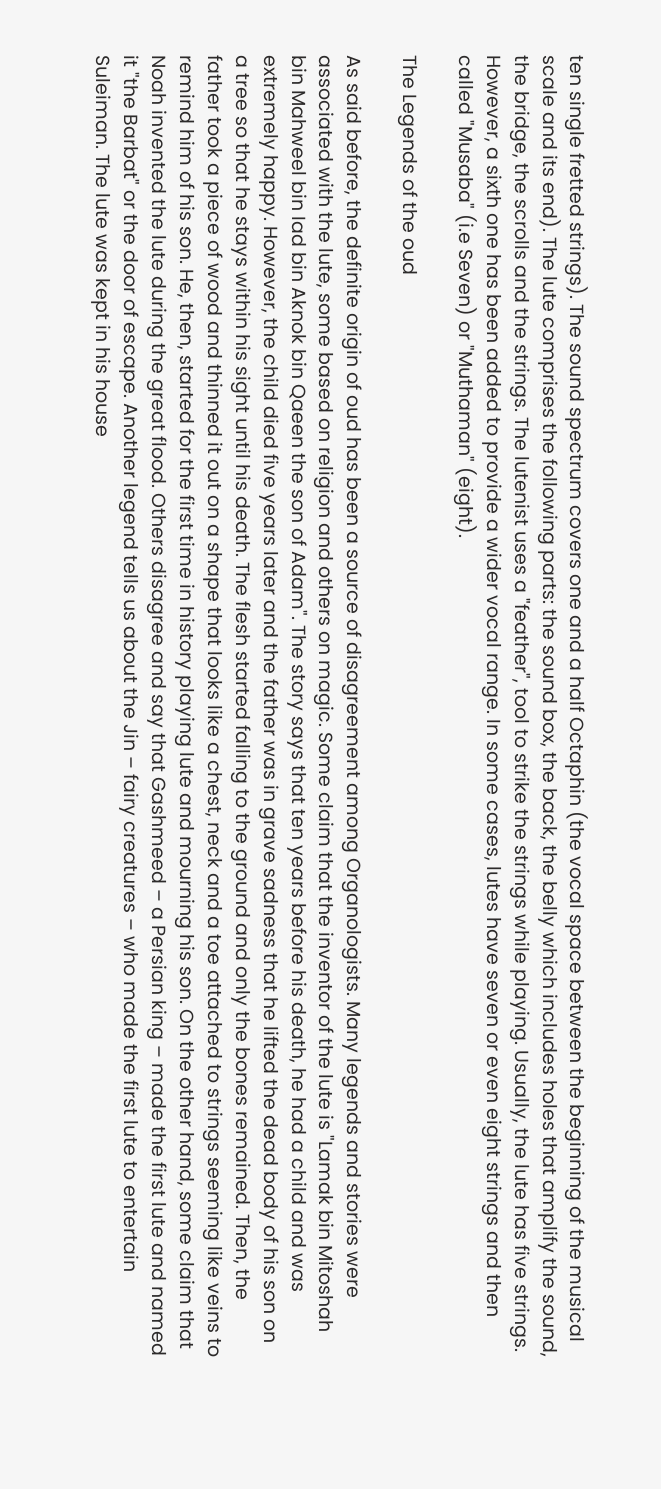ten single fretted strings). The sound spectrum covers one and a half Octaphin (the vocal space between the beginning of the musical scale and its end). The lute comprises the following parts: the sound box, the back, the belly which includes holes that amplify the sound, the bridge, the scrolls and the strings. The lutenist uses a "feather", tool to strike the strings while playing. Usually, the lute has five strings. However, a sixth one has been added to provide a wider vocal range. In some cases, lutes have seven or even eight strings and then called "Musaba" (i.e Seven) or "Muthaman" (eight).

The Legends of the oud

As said before, the definite origin of oud has been a source of disagreement among Organologists. Many legends and stories were associated with the lute, some based on religion and others on magic. Some claim that the inventor of the lute is "Lamak bin Mitoshah bin Mahweel bin Iad bin Aknok bin Qaeen the son of Adam". The story says that ten years before his death, he had a child and was extremely happy. However, the child died five years later and the father was in grave sadness that he lifted the dead body of his son on a tree so that he stays within his sight until his death. The flesh started falling to the ground and only the bones remained. Then, the father took a piece of wood and thinned it out on a shape that looks like a chest, neck and a toe attached to strings seeming like veins to remind him of his son. He, then, started for the first time in history playing lute and mourning his son. On the other hand, some claim that Noah invented the lute during the great flood. Others disagree and say that Gashmeed – a Persian king – made the first lute and named it "the Barbat" or the door of escape. Another legend tells us about the Jin – fairy creatures – who made the first lute to entertain Suleiman. The lute was kept in his house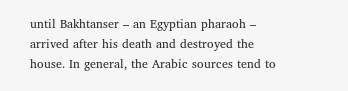until Bakhtanser – an Egyptian pharaoh – arrived after his death and destroyed the house. In general, the Arabic sources tend to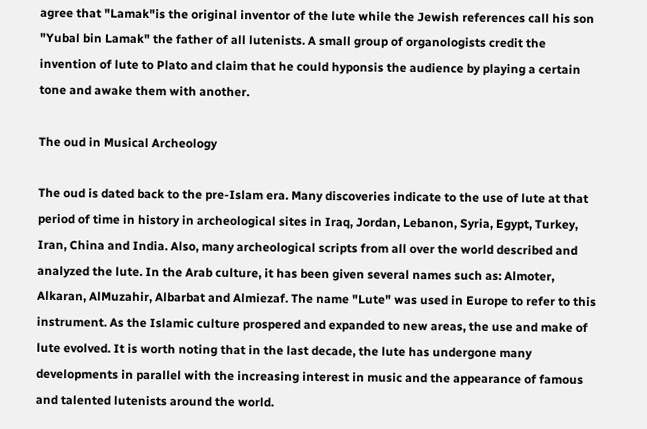agree that "Lamak"is the original inventor of the lute while the Jewish references call his son "Yubal bin Lamak" the father of all lutenists. A small group of organologists credit the invention of lute to Plato and claim that he could hyponsis the audience by playing a certain tone and awake them with another.

The oud in Musical Archeology

The oud is dated back to the pre-Islam era. Many discoveries indicate to the use of lute at that period of time in history in archeological sites in Iraq, Jordan, Lebanon, Syria, Egypt, Turkey, Iran, China and India. Also, many archeological scripts from all over the world described and analyzed the lute. In the Arab culture, it has been given several names such as: Almoter, Alkaran, AlMuzahir, Albarbat and Almiezaf. The name "Lute" was used in Europe to refer to this instrument. As the Islamic culture prospered and expanded to new areas, the use and make of lute evolved. It is worth noting that in the last decade, the lute has undergone many developments in parallel with the increasing interest in music and the appearance of famous and talented lutenists around the world.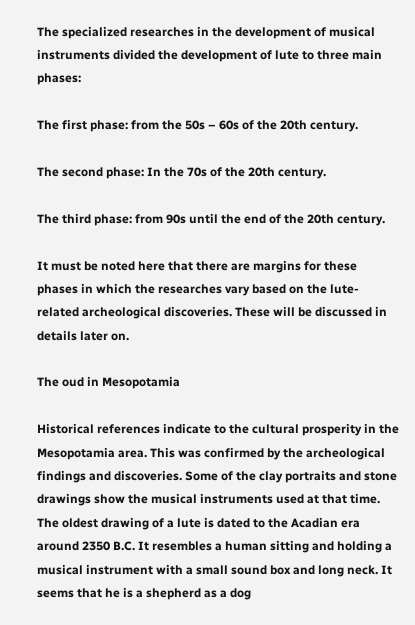The specialized researches in the development of musical instruments divided the development of lute to three main phases:

The first phase: from the 50s – 60s of the 20th century.

The second phase: In the 70s of the 20th century.

The third phase: from 90s until the end of the 20th century.

It must be noted here that there are margins for these phases in which the researches vary based on the lute-related archeological discoveries. These will be discussed in details later on.

The oud in Mesopotamia

Historical references indicate to the cultural prosperity in the Mesopotamia area. This was confirmed by the archeological findings and discoveries. Some of the clay portraits and stone drawings show the musical instruments used at that time. The oldest drawing of a lute is dated to the Acadian era around 2350 B.C. It resembles a human sitting and holding a musical instrument with a small sound box and long neck. It seems that he is a shepherd as a dog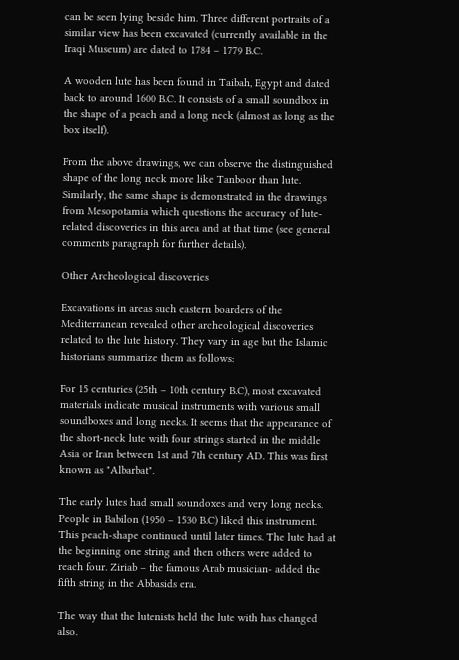can be seen lying beside him. Three different portraits of a similar view has been excavated (currently available in the Iraqi Museum) are dated to 1784 – 1779 B.C.

A wooden lute has been found in Taibah, Egypt and dated back to around 1600 B.C. It consists of a small soundbox in the shape of a peach and a long neck (almost as long as the box itself).

From the above drawings, we can observe the distinguished shape of the long neck more like Tanboor than lute. Similarly, the same shape is demonstrated in the drawings from Mesopotamia which questions the accuracy of lute-related discoveries in this area and at that time (see general comments paragraph for further details).

Other Archeological discoveries

Excavations in areas such eastern boarders of the Mediterranean revealed other archeological discoveries related to the lute history. They vary in age but the Islamic historians summarize them as follows:

For 15 centuries (25th – 10th century B.C), most excavated materials indicate musical instruments with various small soundboxes and long necks. It seems that the appearance of the short-neck lute with four strings started in the middle Asia or Iran between 1st and 7th century AD. This was first known as "Albarbat".

The early lutes had small soundoxes and very long necks. People in Babilon (1950 – 1530 B.C) liked this instrument. This peach-shape continued until later times. The lute had at the beginning one string and then others were added to reach four. Ziriab – the famous Arab musician- added the fifth string in the Abbasids era.

The way that the lutenists held the lute with has changed also.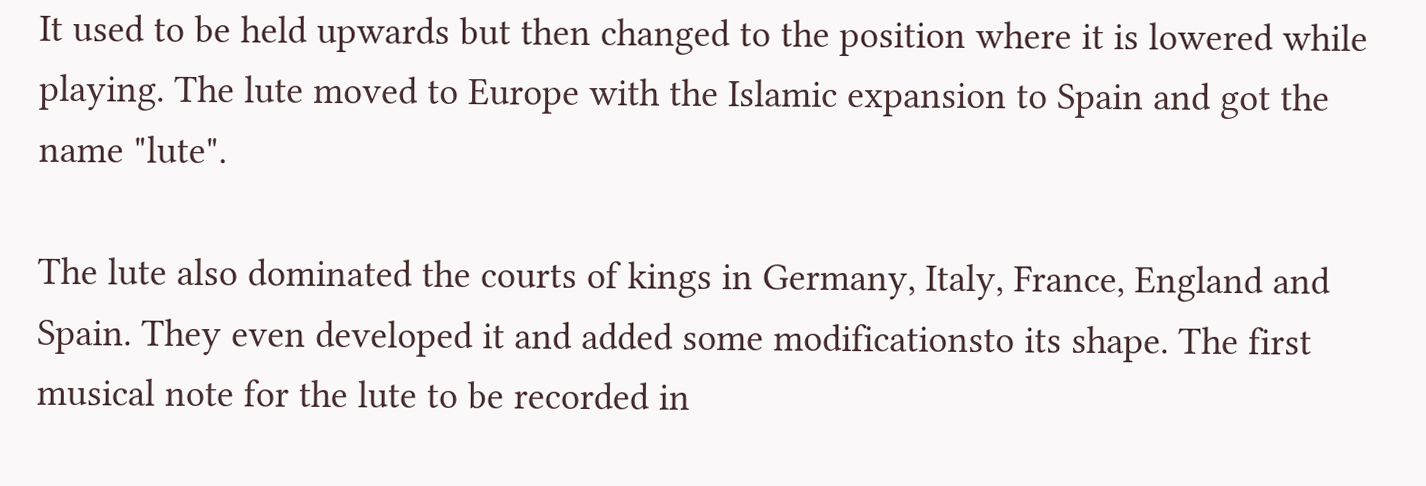It used to be held upwards but then changed to the position where it is lowered while playing. The lute moved to Europe with the Islamic expansion to Spain and got the name "lute".

The lute also dominated the courts of kings in Germany, Italy, France, England and Spain. They even developed it and added some modificationsto its shape. The first musical note for the lute to be recorded in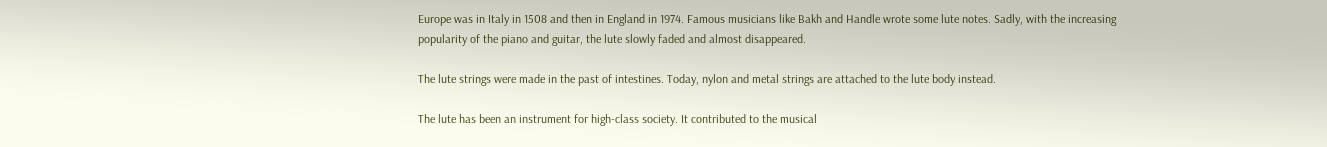Europe was in Italy in 1508 and then in England in 1974. Famous musicians like Bakh and Handle wrote some lute notes. Sadly, with the increasing popularity of the piano and guitar, the lute slowly faded and almost disappeared.

The lute strings were made in the past of intestines. Today, nylon and metal strings are attached to the lute body instead.

The lute has been an instrument for high-class society. It contributed to the musical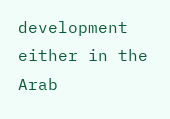development either in the Arab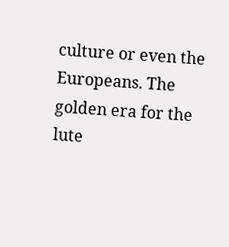culture or even the Europeans. The golden era for the lute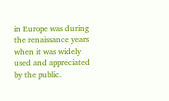in Europe was during the renaissance years when it was widely used and appreciated by the public.